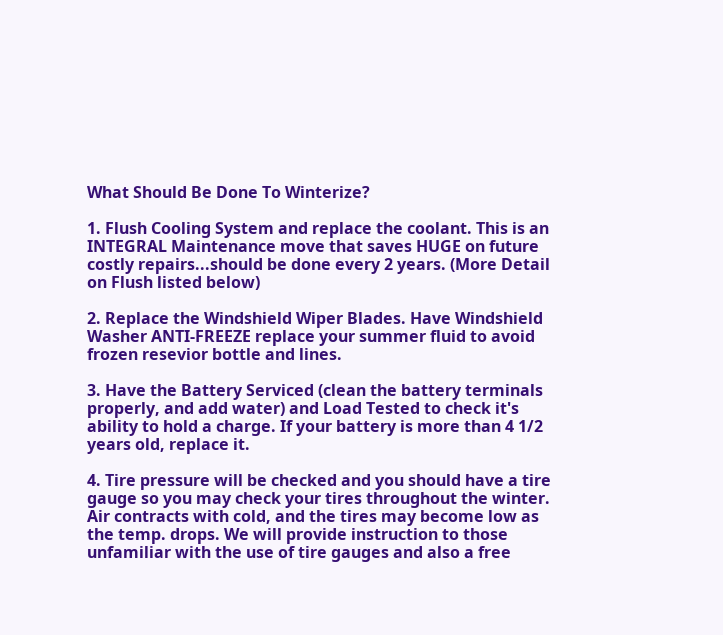What Should Be Done To Winterize?

1. Flush Cooling System and replace the coolant. This is an INTEGRAL Maintenance move that saves HUGE on future costly repairs...should be done every 2 years. (More Detail on Flush listed below)

2. Replace the Windshield Wiper Blades. Have Windshield Washer ANTI-FREEZE replace your summer fluid to avoid frozen resevior bottle and lines.

3. Have the Battery Serviced (clean the battery terminals properly, and add water) and Load Tested to check it's ability to hold a charge. If your battery is more than 4 1/2 years old, replace it.

4. Tire pressure will be checked and you should have a tire gauge so you may check your tires throughout the winter. Air contracts with cold, and the tires may become low as the temp. drops. We will provide instruction to those unfamiliar with the use of tire gauges and also a free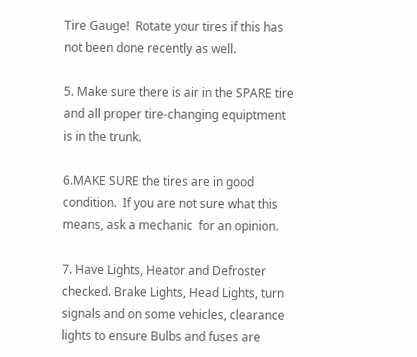Tire Gauge!  Rotate your tires if this has not been done recently as well.

5. Make sure there is air in the SPARE tire and all proper tire-changing equiptment is in the trunk.

6.MAKE SURE the tires are in good condition.  If you are not sure what this means, ask a mechanic  for an opinion.

7. Have Lights, Heator and Defroster checked. Brake Lights, Head Lights, turn signals and on some vehicles, clearance lights to ensure Bulbs and fuses are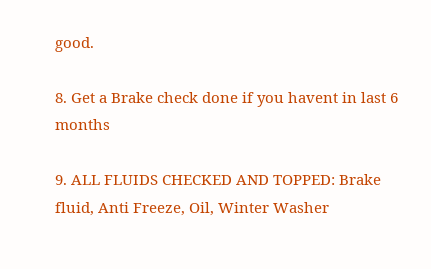good.

8. Get a Brake check done if you havent in last 6 months

9. ALL FLUIDS CHECKED AND TOPPED: Brake fluid, Anti Freeze, Oil, Winter Washer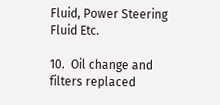Fluid, Power Steering Fluid Etc.

10.  Oil change and filters replaced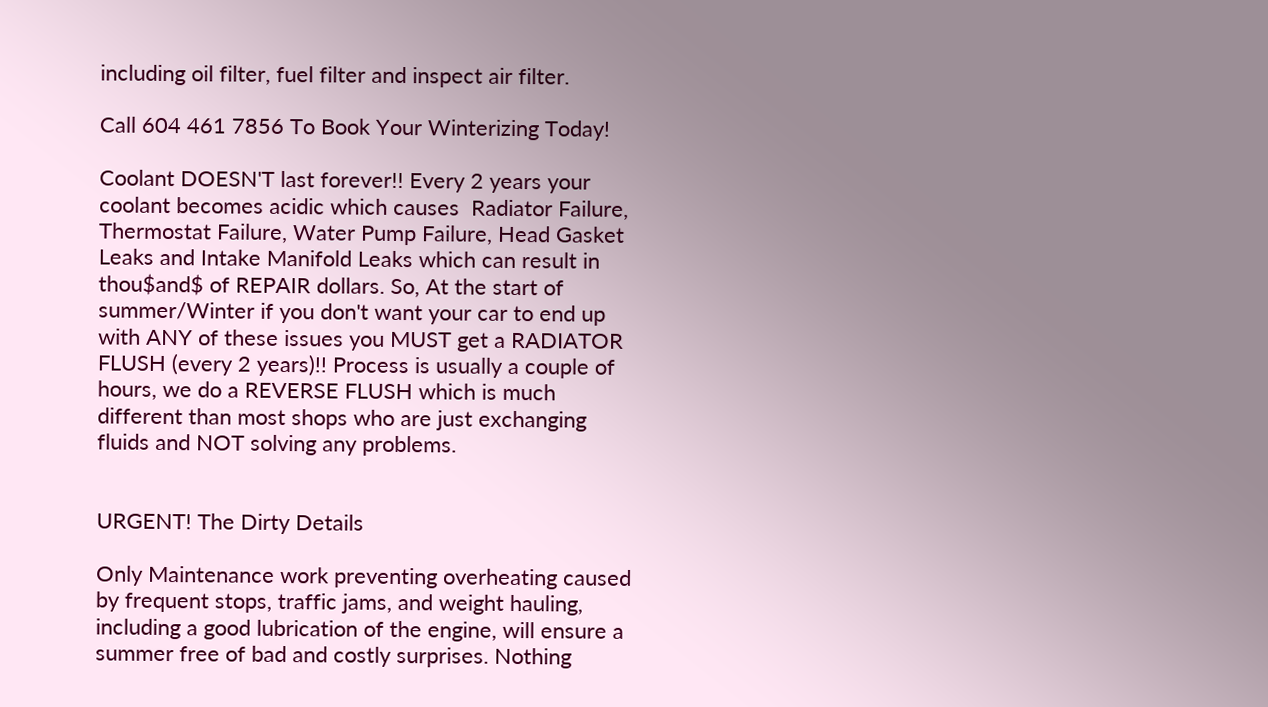including oil filter, fuel filter and inspect air filter.

Call 604 461 7856 To Book Your Winterizing Today!

Coolant DOESN'T last forever!! Every 2 years your coolant becomes acidic which causes  Radiator Failure, Thermostat Failure, Water Pump Failure, Head Gasket Leaks and Intake Manifold Leaks which can result in thou$and$ of REPAIR dollars. So, At the start of summer/Winter if you don't want your car to end up with ANY of these issues you MUST get a RADIATOR FLUSH (every 2 years)!! Process is usually a couple of hours, we do a REVERSE FLUSH which is much different than most shops who are just exchanging fluids and NOT solving any problems.


URGENT! The Dirty Details

Only Maintenance work preventing overheating caused by frequent stops, traffic jams, and weight hauling, including a good lubrication of the engine, will ensure a summer free of bad and costly surprises. Nothing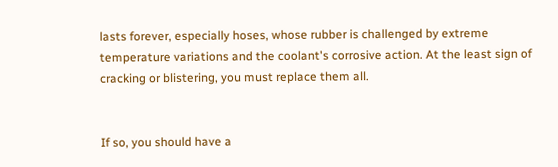lasts forever, especially hoses, whose rubber is challenged by extreme temperature variations and the coolant's corrosive action. At the least sign of cracking or blistering, you must replace them all.


If so, you should have a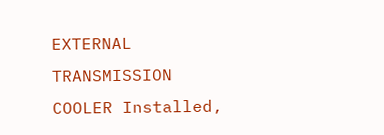EXTERNAL TRANSMISSION COOLER Installed,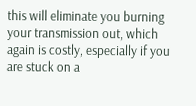this will eliminate you burning your transmission out, which again is costly, especially if you are stuck on a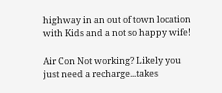highway in an out of town location with Kids and a not so happy wife!

Air Con Not working? Likely you just need a recharge...takes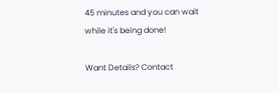45 minutes and you can wait while it's being done!

Want Details? Contact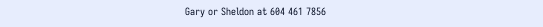Gary or Sheldon at 604 461 7856